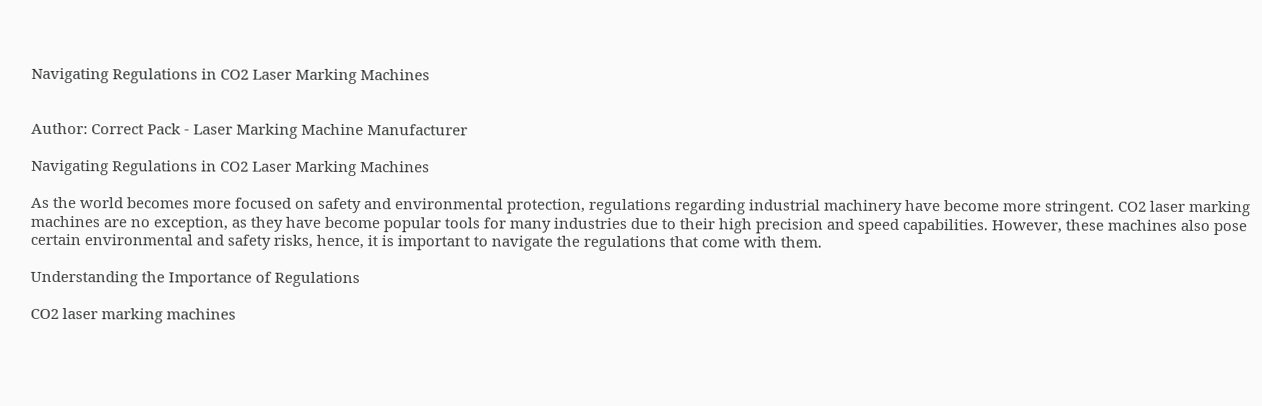Navigating Regulations in CO2 Laser Marking Machines


Author: Correct Pack - Laser Marking Machine Manufacturer

Navigating Regulations in CO2 Laser Marking Machines

As the world becomes more focused on safety and environmental protection, regulations regarding industrial machinery have become more stringent. CO2 laser marking machines are no exception, as they have become popular tools for many industries due to their high precision and speed capabilities. However, these machines also pose certain environmental and safety risks, hence, it is important to navigate the regulations that come with them.

Understanding the Importance of Regulations

CO2 laser marking machines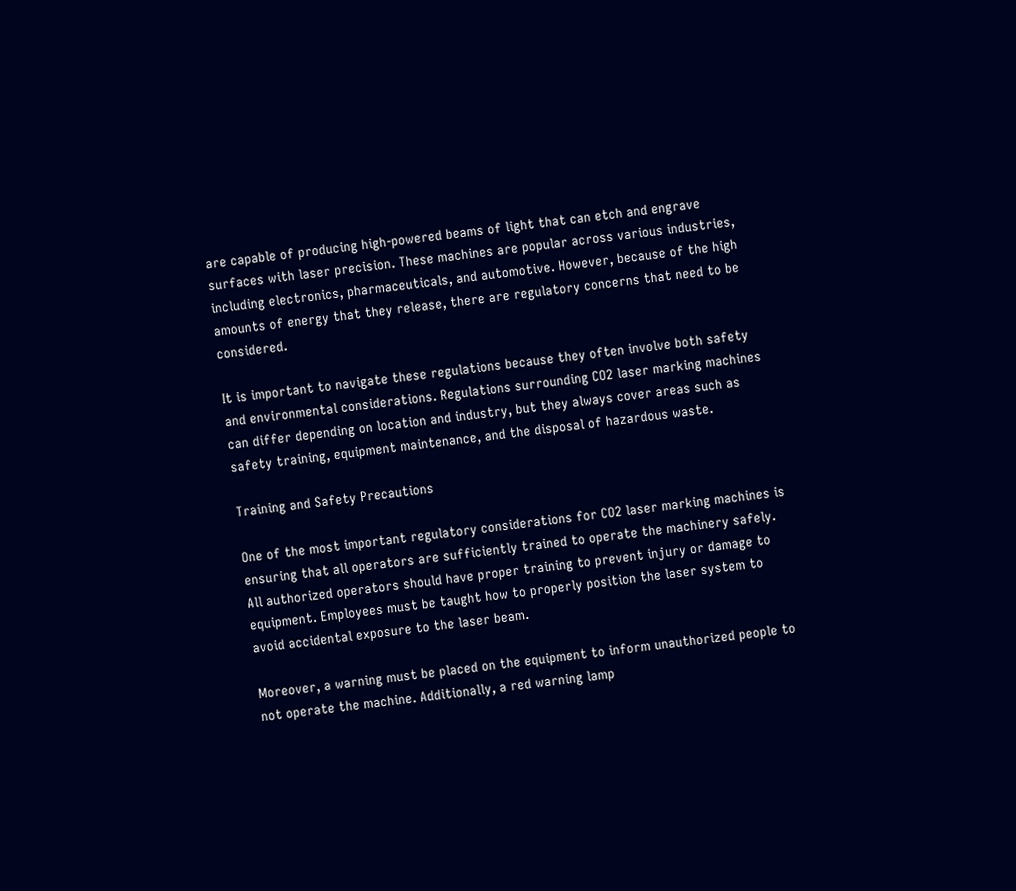are capable of producing high-powered beams of light that can etch and engrave surfaces with laser precision. These machines are popular across various industries, including electronics, pharmaceuticals, and automotive. However, because of the high amounts of energy that they release, there are regulatory concerns that need to be considered.

It is important to navigate these regulations because they often involve both safety and environmental considerations. Regulations surrounding CO2 laser marking machines can differ depending on location and industry, but they always cover areas such as safety training, equipment maintenance, and the disposal of hazardous waste.

Training and Safety Precautions

One of the most important regulatory considerations for CO2 laser marking machines is ensuring that all operators are sufficiently trained to operate the machinery safely. All authorized operators should have proper training to prevent injury or damage to equipment. Employees must be taught how to properly position the laser system to avoid accidental exposure to the laser beam.

Moreover, a warning must be placed on the equipment to inform unauthorized people to not operate the machine. Additionally, a red warning lamp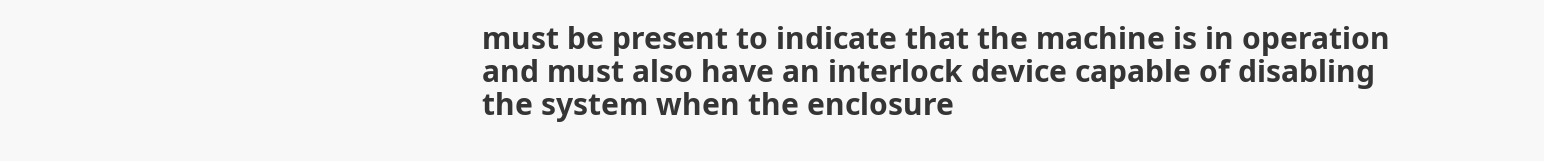must be present to indicate that the machine is in operation and must also have an interlock device capable of disabling the system when the enclosure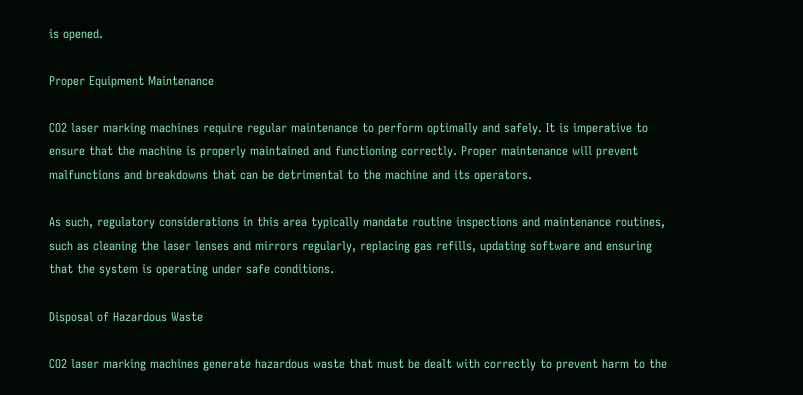is opened.

Proper Equipment Maintenance

CO2 laser marking machines require regular maintenance to perform optimally and safely. It is imperative to ensure that the machine is properly maintained and functioning correctly. Proper maintenance will prevent malfunctions and breakdowns that can be detrimental to the machine and its operators.

As such, regulatory considerations in this area typically mandate routine inspections and maintenance routines, such as cleaning the laser lenses and mirrors regularly, replacing gas refills, updating software and ensuring that the system is operating under safe conditions.

Disposal of Hazardous Waste

CO2 laser marking machines generate hazardous waste that must be dealt with correctly to prevent harm to the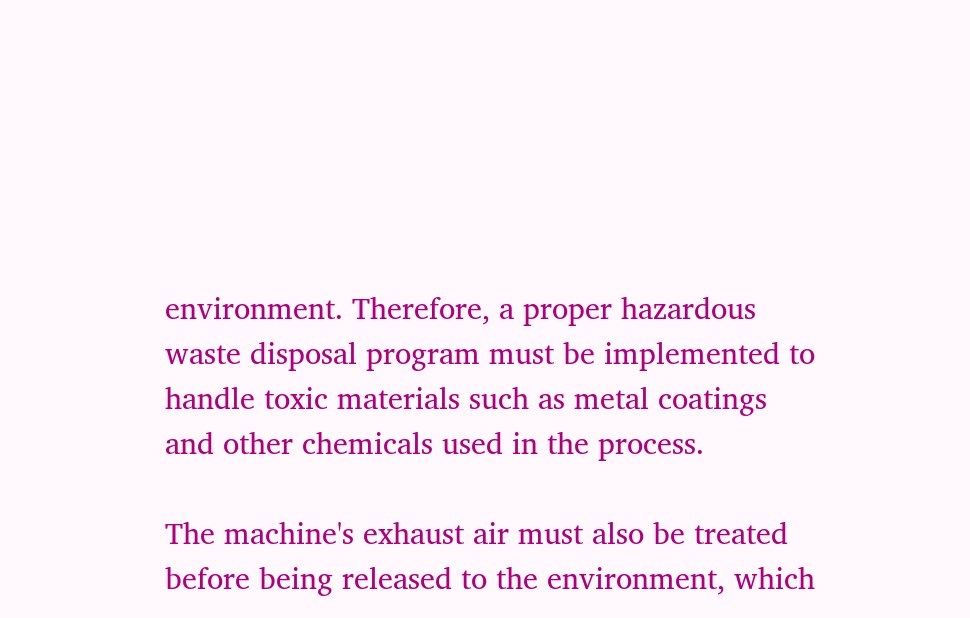environment. Therefore, a proper hazardous waste disposal program must be implemented to handle toxic materials such as metal coatings and other chemicals used in the process.

The machine's exhaust air must also be treated before being released to the environment, which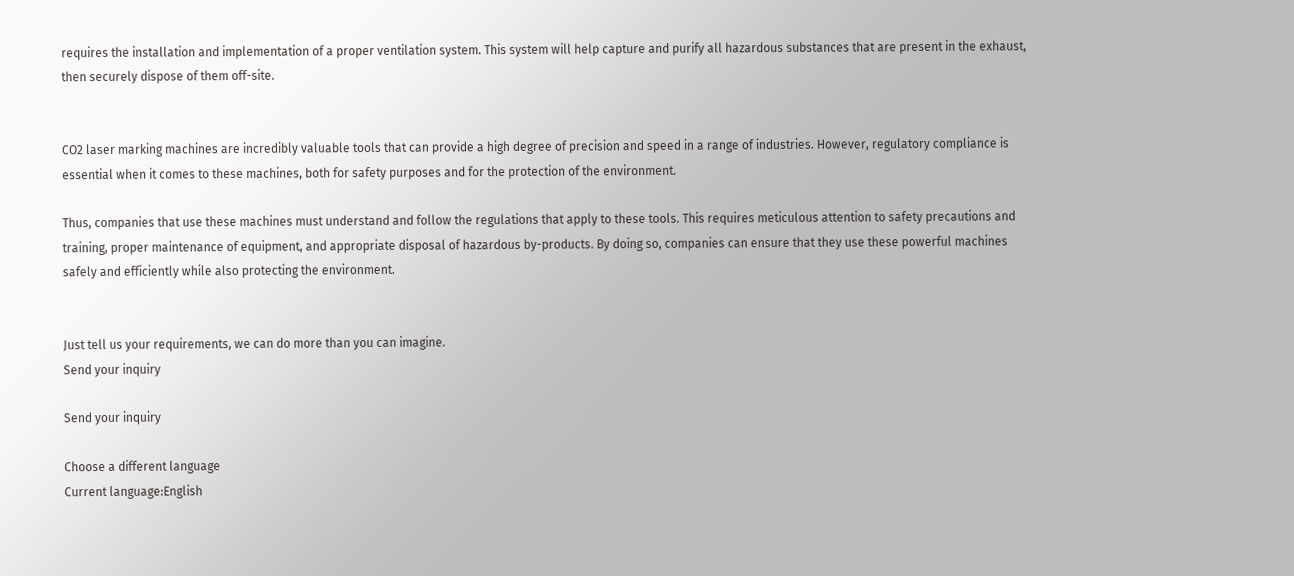requires the installation and implementation of a proper ventilation system. This system will help capture and purify all hazardous substances that are present in the exhaust, then securely dispose of them off-site.


CO2 laser marking machines are incredibly valuable tools that can provide a high degree of precision and speed in a range of industries. However, regulatory compliance is essential when it comes to these machines, both for safety purposes and for the protection of the environment.

Thus, companies that use these machines must understand and follow the regulations that apply to these tools. This requires meticulous attention to safety precautions and training, proper maintenance of equipment, and appropriate disposal of hazardous by-products. By doing so, companies can ensure that they use these powerful machines safely and efficiently while also protecting the environment.


Just tell us your requirements, we can do more than you can imagine.
Send your inquiry

Send your inquiry

Choose a different language
Current language:English